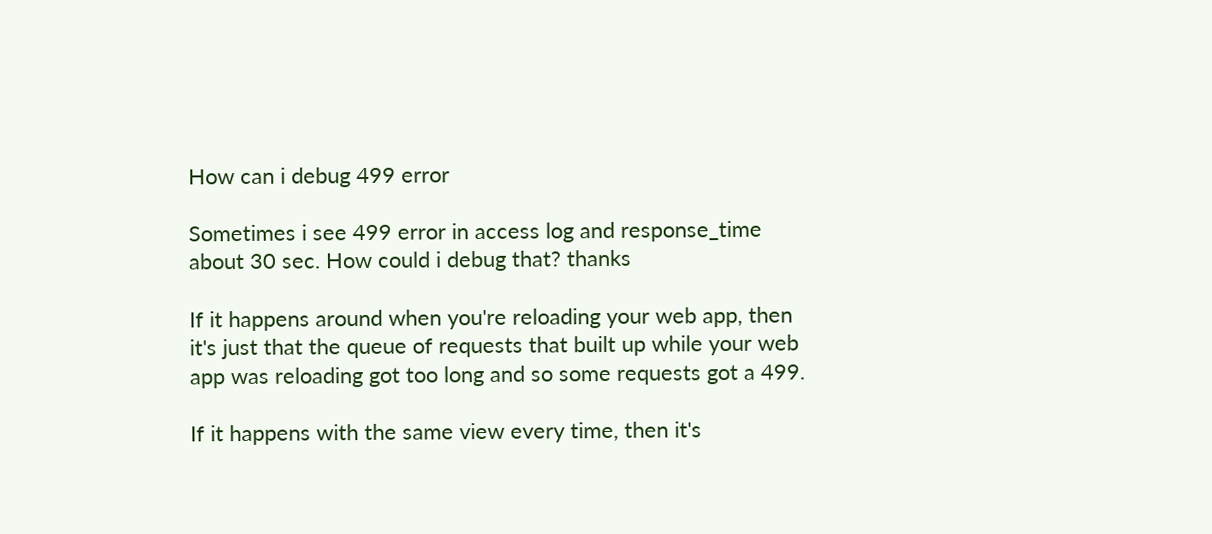How can i debug 499 error

Sometimes i see 499 error in access log and response_time about 30 sec. How could i debug that? thanks

If it happens around when you're reloading your web app, then it's just that the queue of requests that built up while your web app was reloading got too long and so some requests got a 499.

If it happens with the same view every time, then it's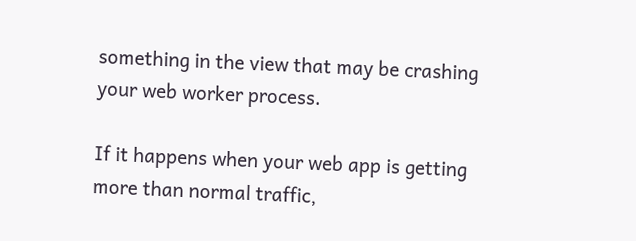something in the view that may be crashing your web worker process.

If it happens when your web app is getting more than normal traffic,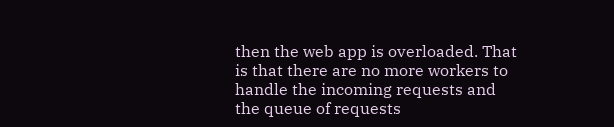then the web app is overloaded. That is that there are no more workers to handle the incoming requests and the queue of requests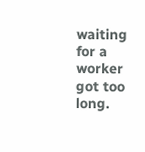waiting for a worker got too long.